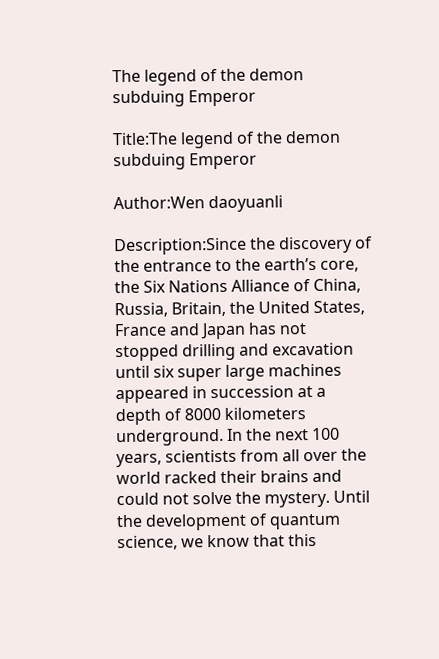The legend of the demon subduing Emperor

Title:The legend of the demon subduing Emperor

Author:Wen daoyuanli

Description:Since the discovery of the entrance to the earth’s core, the Six Nations Alliance of China, Russia, Britain, the United States, France and Japan has not stopped drilling and excavation until six super large machines appeared in succession at a depth of 8000 kilometers underground. In the next 100 years, scientists from all over the world racked their brains and could not solve the mystery. Until the development of quantum science, we know that this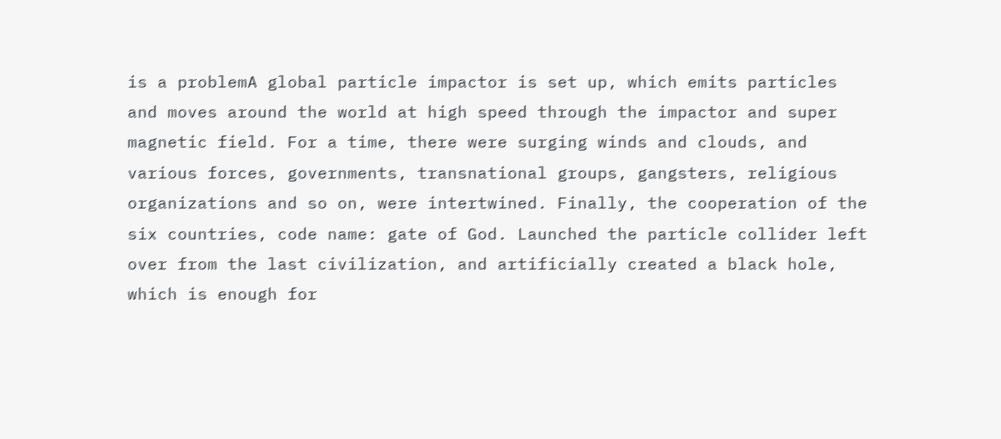is a problemA global particle impactor is set up, which emits particles and moves around the world at high speed through the impactor and super magnetic field. For a time, there were surging winds and clouds, and various forces, governments, transnational groups, gangsters, religious organizations and so on, were intertwined. Finally, the cooperation of the six countries, code name: gate of God. Launched the particle collider left over from the last civilization, and artificially created a black hole, which is enough for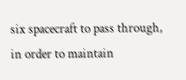six spacecraft to pass through, in order to maintain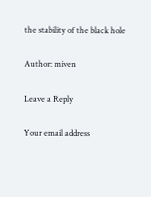the stability of the black hole

Author: miven

Leave a Reply

Your email address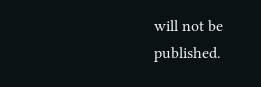will not be published.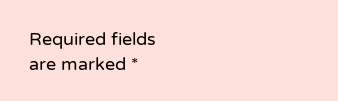Required fields are marked *